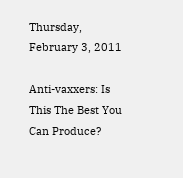Thursday, February 3, 2011

Anti-vaxxers: Is This The Best You Can Produce?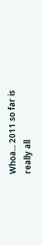Whoa... 2011 so far is really all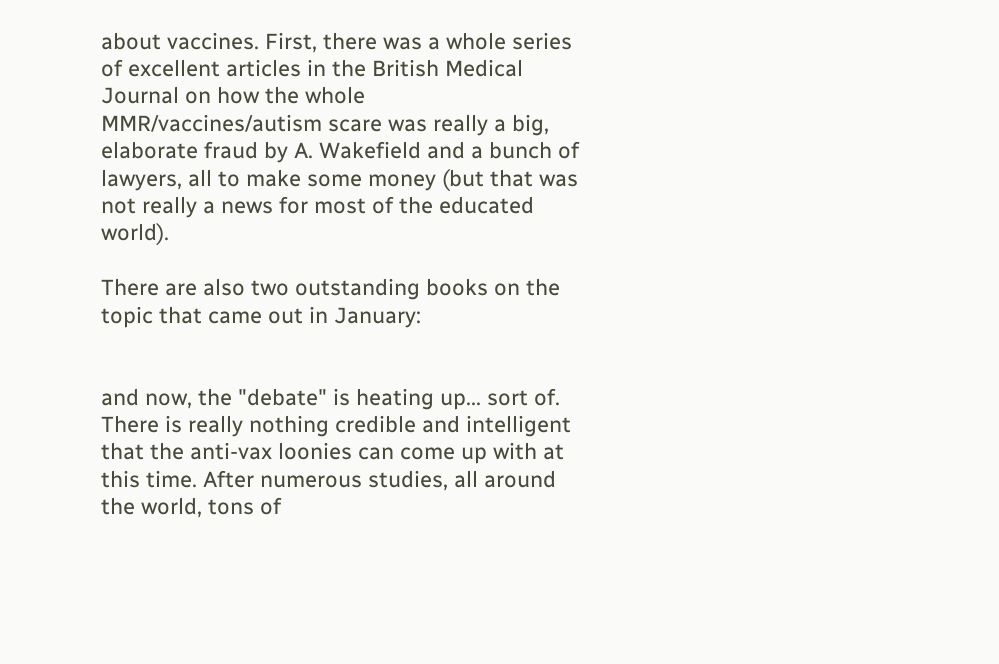about vaccines. First, there was a whole series of excellent articles in the British Medical Journal on how the whole MMR/vaccines/autism scare was really a big, elaborate fraud by A. Wakefield and a bunch of lawyers, all to make some money (but that was not really a news for most of the educated world).

There are also two outstanding books on the topic that came out in January:


and now, the "debate" is heating up... sort of. There is really nothing credible and intelligent that the anti-vax loonies can come up with at this time. After numerous studies, all around the world, tons of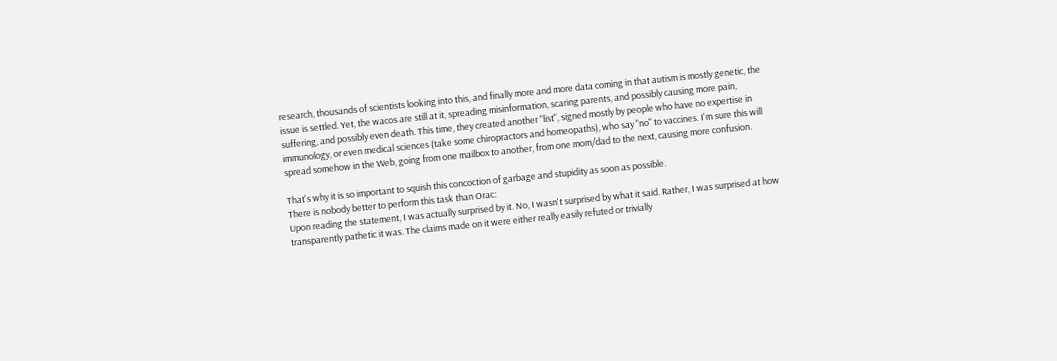research, thousands of scientists looking into this, and finally more and more data coming in that autism is mostly genetic, the issue is settled. Yet, the wacos are still at it, spreading misinformation, scaring parents, and possibly causing more pain, suffering, and possibly even death. This time, they created another "list", signed mostly by people who have no expertise in immunology, or even medical sciences (take some chiropractors and homeopaths), who say "no" to vaccines. I'm sure this will spread somehow in the Web, going from one mailbox to another, from one mom/dad to the next, causing more confusion.

That's why it is so important to squish this concoction of garbage and stupidity as soon as possible.
There is nobody better to perform this task than Orac:
Upon reading the statement, I was actually surprised by it. No, I wasn't surprised by what it said. Rather, I was surprised at how transparently pathetic it was. The claims made on it were either really easily refuted or trivially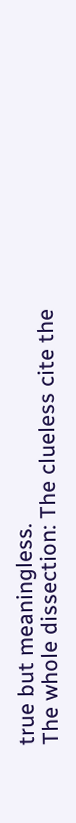true but meaningless.
The whole dissection: The clueless cite the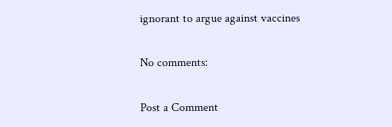ignorant to argue against vaccines

No comments:

Post a Comment